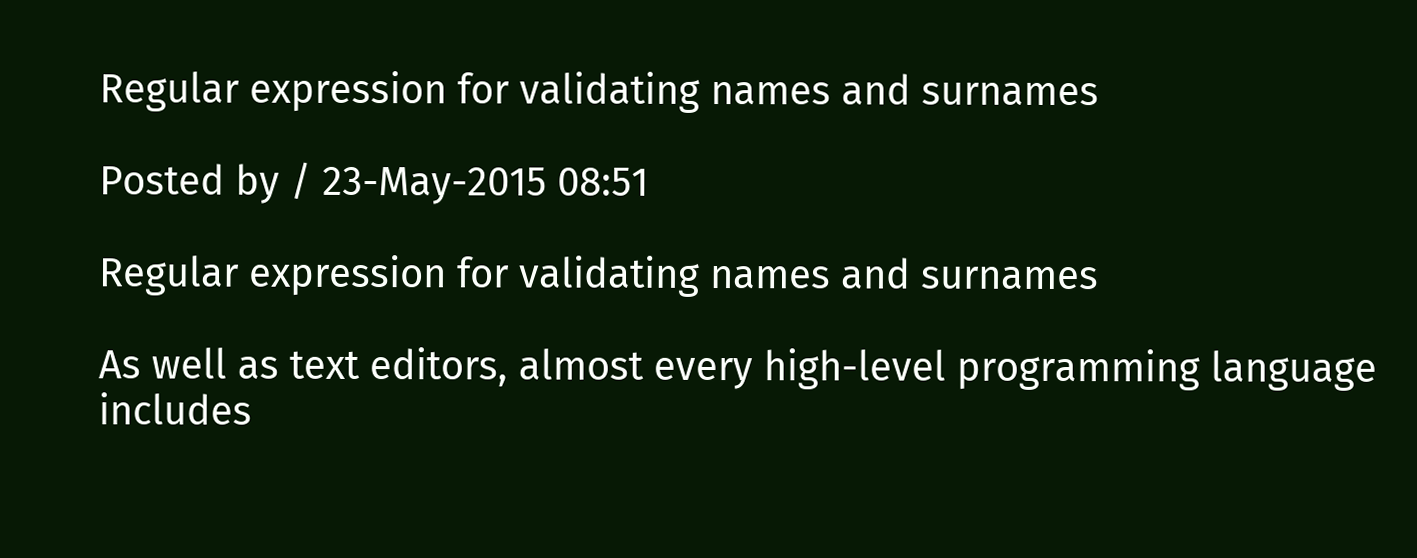Regular expression for validating names and surnames

Posted by / 23-May-2015 08:51

Regular expression for validating names and surnames

As well as text editors, almost every high-level programming language includes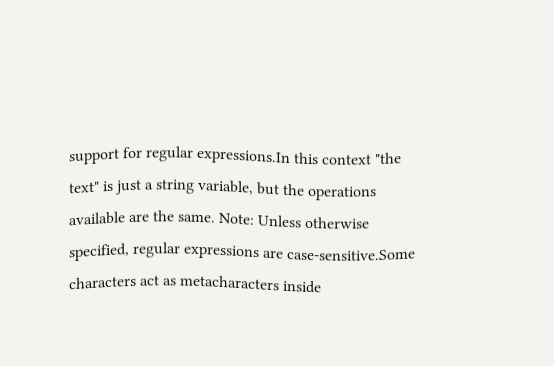support for regular expressions.In this context "the text" is just a string variable, but the operations available are the same. Note: Unless otherwise specified, regular expressions are case-sensitive.Some characters act as metacharacters inside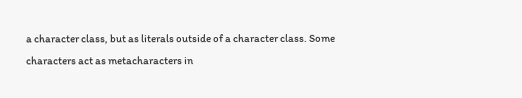a character class, but as literals outside of a character class. Some characters act as metacharacters in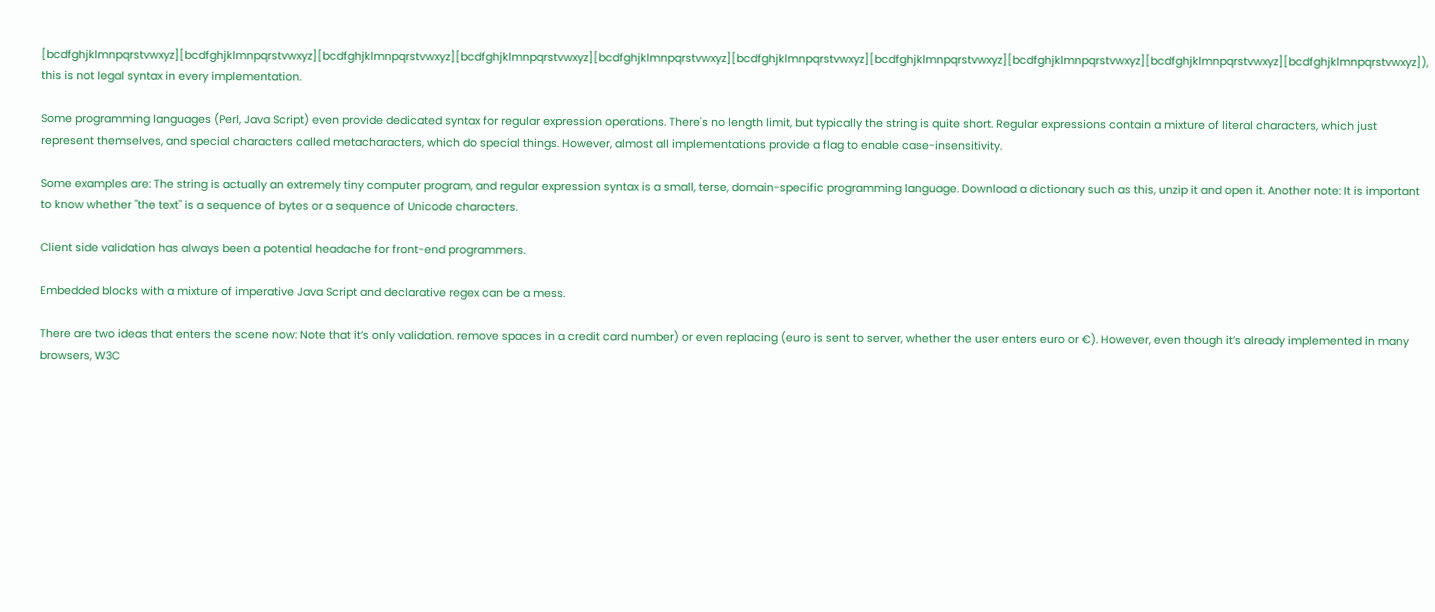[bcdfghjklmnpqrstvwxyz][bcdfghjklmnpqrstvwxyz][bcdfghjklmnpqrstvwxyz][bcdfghjklmnpqrstvwxyz][bcdfghjklmnpqrstvwxyz][bcdfghjklmnpqrstvwxyz][bcdfghjklmnpqrstvwxyz][bcdfghjklmnpqrstvwxyz][bcdfghjklmnpqrstvwxyz][bcdfghjklmnpqrstvwxyz]), this is not legal syntax in every implementation.

Some programming languages (Perl, Java Script) even provide dedicated syntax for regular expression operations. There's no length limit, but typically the string is quite short. Regular expressions contain a mixture of literal characters, which just represent themselves, and special characters called metacharacters, which do special things. However, almost all implementations provide a flag to enable case-insensitivity.

Some examples are: The string is actually an extremely tiny computer program, and regular expression syntax is a small, terse, domain-specific programming language. Download a dictionary such as this, unzip it and open it. Another note: It is important to know whether "the text" is a sequence of bytes or a sequence of Unicode characters.

Client side validation has always been a potential headache for front-end programmers.

Embedded blocks with a mixture of imperative Java Script and declarative regex can be a mess.

There are two ideas that enters the scene now: Note that it’s only validation. remove spaces in a credit card number) or even replacing (euro is sent to server, whether the user enters euro or €). However, even though it’s already implemented in many browsers, W3C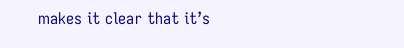makes it clear that it’s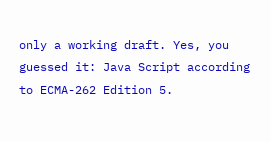only a working draft. Yes, you guessed it: Java Script according to ECMA-262 Edition 5.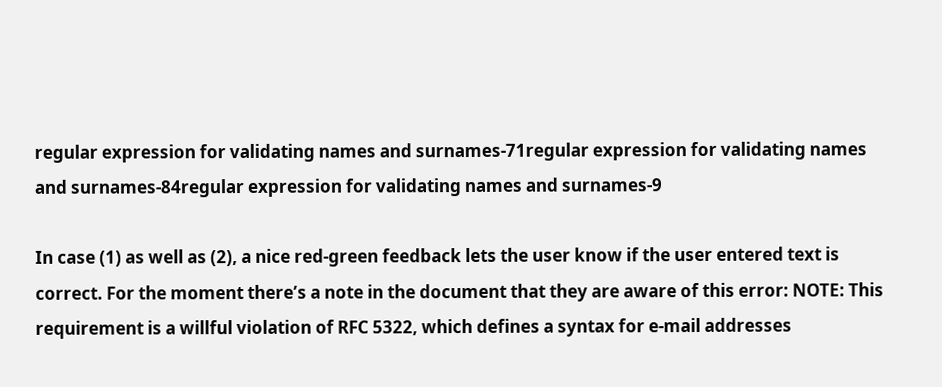regular expression for validating names and surnames-71regular expression for validating names and surnames-84regular expression for validating names and surnames-9

In case (1) as well as (2), a nice red-green feedback lets the user know if the user entered text is correct. For the moment there’s a note in the document that they are aware of this error: NOTE: This requirement is a willful violation of RFC 5322, which defines a syntax for e-mail addresses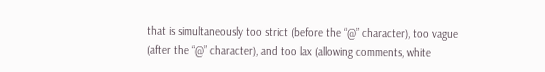that is simultaneously too strict (before the “@” character), too vague (after the “@” character), and too lax (allowing comments, white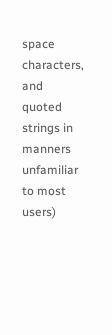space characters, and quoted strings in manners unfamiliar to most users)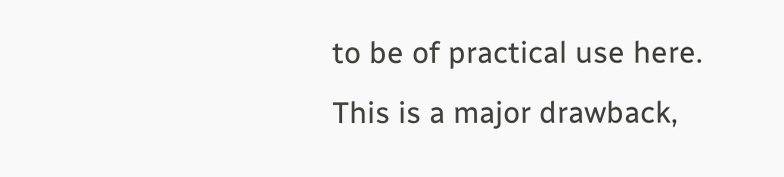to be of practical use here. This is a major drawback,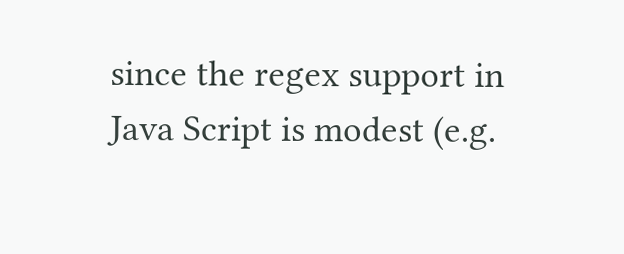since the regex support in Java Script is modest (e.g.